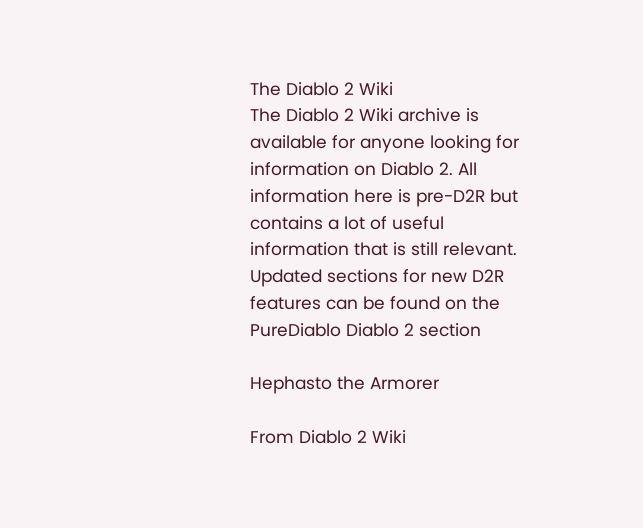The Diablo 2 Wiki
The Diablo 2 Wiki archive is available for anyone looking for information on Diablo 2. All information here is pre-D2R but contains a lot of useful information that is still relevant. Updated sections for new D2R features can be found on the PureDiablo Diablo 2 section

Hephasto the Armorer

From Diablo 2 Wiki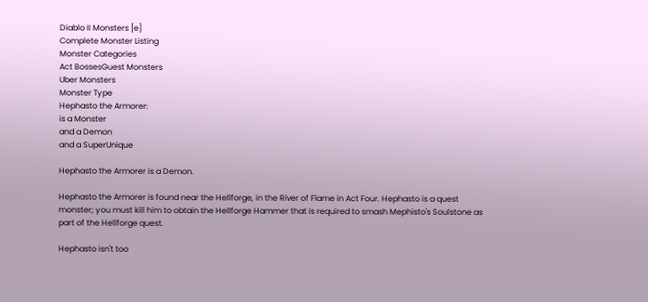Diablo II Monsters [e]
Complete Monster Listing
Monster Categories
Act BossesGuest Monsters
Uber Monsters
Monster Type
Hephasto the Armorer:
is a Monster
and a Demon
and a SuperUnique

Hephasto the Armorer is a Demon.

Hephasto the Armorer is found near the Hellforge, in the River of Flame in Act Four. Hephasto is a quest monster; you must kill him to obtain the Hellforge Hammer that is required to smash Mephisto's Soulstone as part of the Hellforge quest.

Hephasto isn't too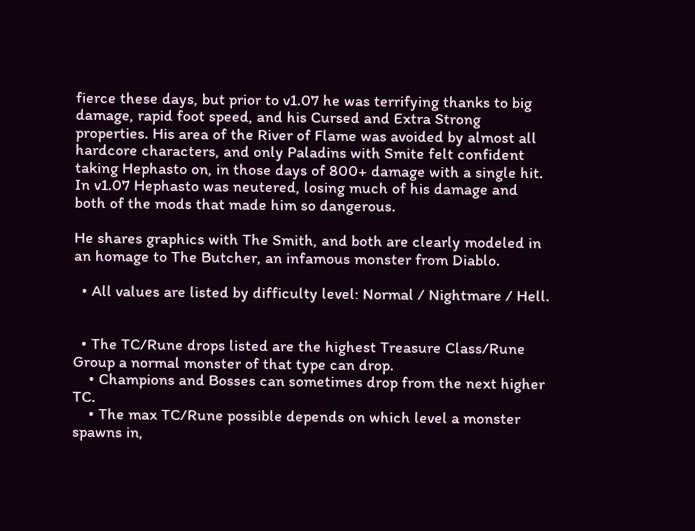fierce these days, but prior to v1.07 he was terrifying thanks to big damage, rapid foot speed, and his Cursed and Extra Strong properties. His area of the River of Flame was avoided by almost all hardcore characters, and only Paladins with Smite felt confident taking Hephasto on, in those days of 800+ damage with a single hit. In v1.07 Hephasto was neutered, losing much of his damage and both of the mods that made him so dangerous.

He shares graphics with The Smith, and both are clearly modeled in an homage to The Butcher, an infamous monster from Diablo.

  • All values are listed by difficulty level: Normal / Nightmare / Hell.


  • The TC/Rune drops listed are the highest Treasure Class/Rune Group a normal monster of that type can drop.
    • Champions and Bosses can sometimes drop from the next higher TC.
    • The max TC/Rune possible depends on which level a monster spawns in,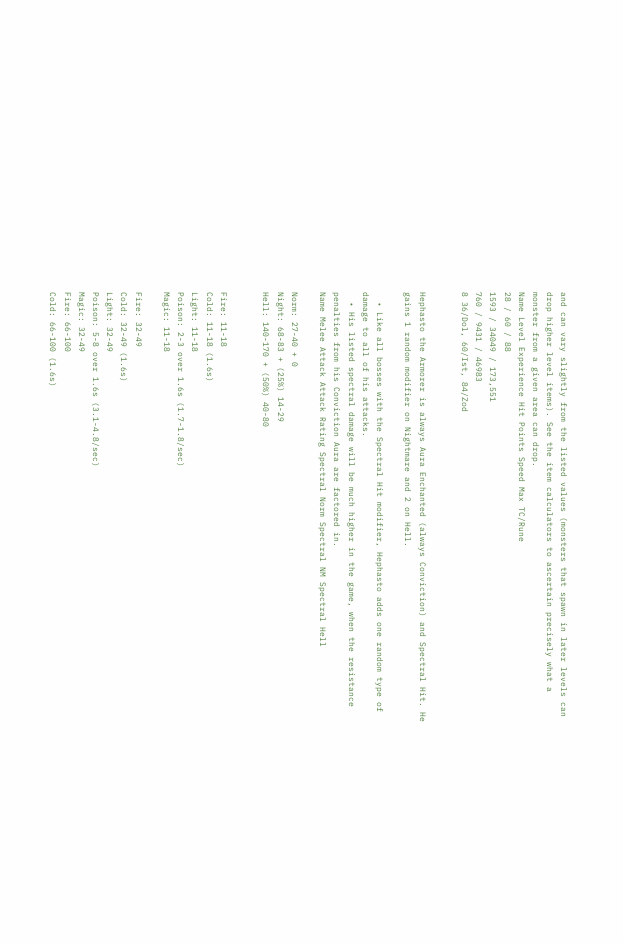and can vary slightly from the listed values (monsters that spawn in later levels can drop higher level items). See the item calculators to ascertain precisely what a monster from a given area can drop.
Name Level Experience Hit Points Speed Max TC/Rune
28 / 60 / 88
1593 / 34049 / 173,551
760 / 9431 / 46983
8 36/Dol, 60/Ist, 84/Zod


Hephasto the Armorer is always Aura Enchanted (always Conviction) and Spectral Hit. He gains 1 random modifier on Nightmare and 2 on Hell.

  • Like all bosses with the Spectral Hit modifier, Hephasto adds one random type of damage to all of his attacks.
  • His listed spectral damage will be much higher in the game, when the resistance penalties from his Conviction Aura are factored in.
Name Melee Attack Attack Rating Spectral Norm Spectral NM Spectral Hell

Norm: 27-40 + 0
Night: 68-83 + (25%) 14-29
Hell: 140-170 + (50%) 40-80


Fire: 11-18
Cold: 11-18 (1.6s)
Light: 11-18
Poison: 2-3 over 1.6s (1.7-1.8/sec)
Magic: 11-18

Fire: 32-49
Cold: 32-49 (1.6s)
Light: 32-49
Poison: 5-8 over 1.6s (3.1-4.8/sec)
Magic: 32-49
Fire: 66-100
Cold: 66-100 (1.6s)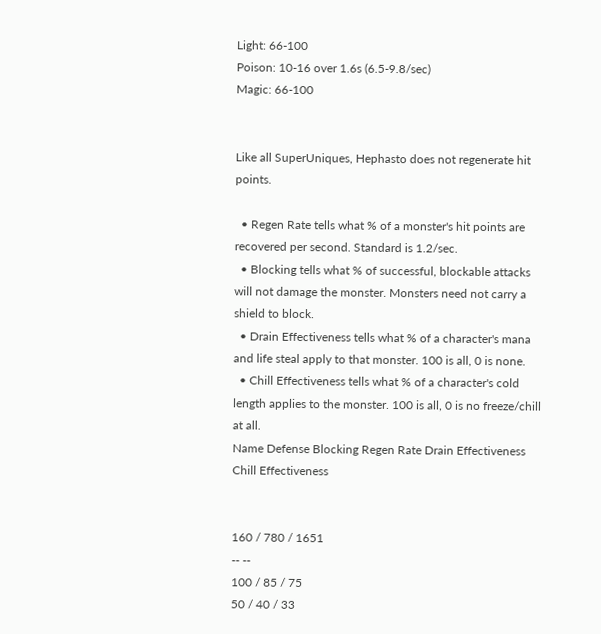Light: 66-100
Poison: 10-16 over 1.6s (6.5-9.8/sec)
Magic: 66-100


Like all SuperUniques, Hephasto does not regenerate hit points.

  • Regen Rate tells what % of a monster's hit points are recovered per second. Standard is 1.2/sec.
  • Blocking tells what % of successful, blockable attacks will not damage the monster. Monsters need not carry a shield to block.
  • Drain Effectiveness tells what % of a character's mana and life steal apply to that monster. 100 is all, 0 is none.
  • Chill Effectiveness tells what % of a character's cold length applies to the monster. 100 is all, 0 is no freeze/chill at all.
Name Defense Blocking Regen Rate Drain Effectiveness Chill Effectiveness


160 / 780 / 1651
-- --
100 / 85 / 75
50 / 40 / 33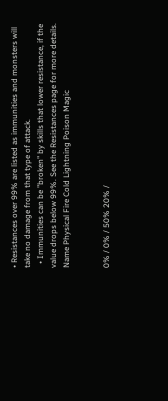• Resistances over 99% are listed as immunities and monsters will take no damage from that type of attack.
  • Immunities can be "broken" by skills that lower resistance, if the value drops below 99%. See the Resistances page for more details.
Name Physical Fire Cold Lightning Poison Magic


0% / 0% / 50% 20% /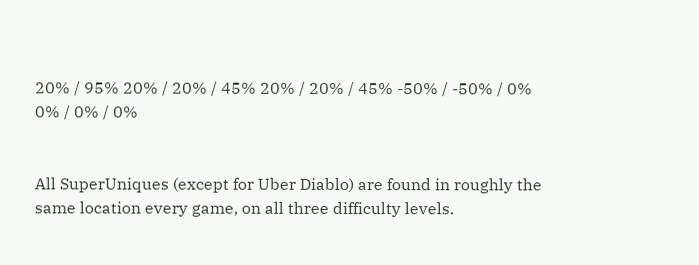20% / 95% 20% / 20% / 45% 20% / 20% / 45% -50% / -50% / 0% 0% / 0% / 0%


All SuperUniques (except for Uber Diablo) are found in roughly the same location every game, on all three difficulty levels.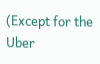(Except for the Uber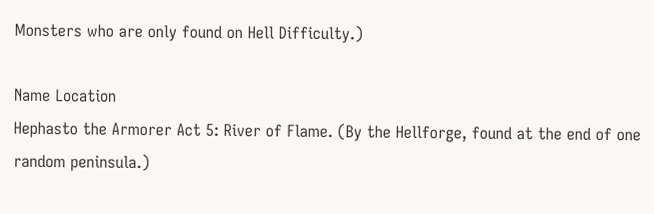Monsters who are only found on Hell Difficulty.)

Name Location
Hephasto the Armorer Act 5: River of Flame. (By the Hellforge, found at the end of one random peninsula.)